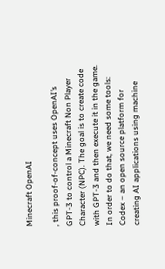Minecraft OpenAI

, this proof-of-concept uses OpenAI’s GPT-3 to control a Minecraft Non Player Character (NPC). The goal is to create code with GPT-3 and then execute it in the game. In order to do that, we need some tools: Codex – an open source platform for creating AI applications using machine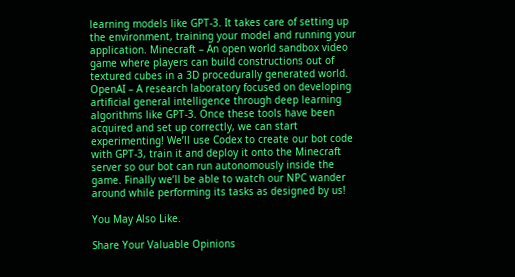learning models like GPT-3. It takes care of setting up the environment, training your model and running your application. Minecraft – An open world sandbox video game where players can build constructions out of textured cubes in a 3D procedurally generated world. OpenAI – A research laboratory focused on developing artificial general intelligence through deep learning algorithms like GPT-3. Once these tools have been acquired and set up correctly, we can start experimenting! We’ll use Codex to create our bot code with GPT-3, train it and deploy it onto the Minecraft server so our bot can run autonomously inside the game. Finally we’ll be able to watch our NPC wander around while performing its tasks as designed by us!

You May Also Like.

Share Your Valuable Opinions